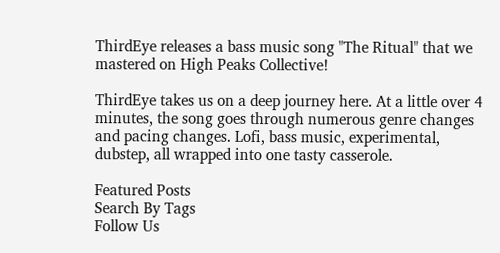ThirdEye releases a bass music song "The Ritual" that we mastered on High Peaks Collective!

ThirdEye takes us on a deep journey here. At a little over 4 minutes, the song goes through numerous genre changes and pacing changes. Lofi, bass music, experimental, dubstep, all wrapped into one tasty casserole.

Featured Posts
Search By Tags
Follow Us